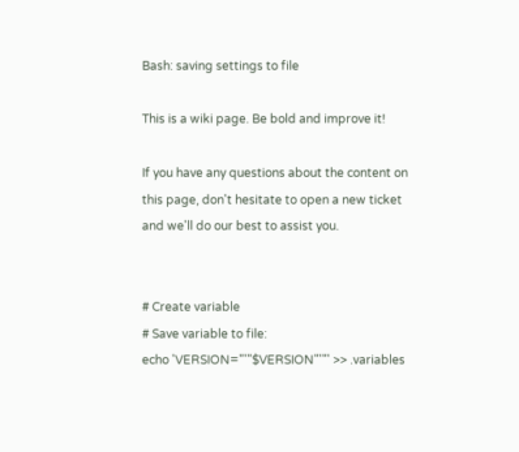Bash: saving settings to file

This is a wiki page. Be bold and improve it!

If you have any questions about the content on this page, don't hesitate to open a new ticket and we'll do our best to assist you.


# Create variable
# Save variable to file:
echo 'VERSION="'"$VERSION"'"' >> .variables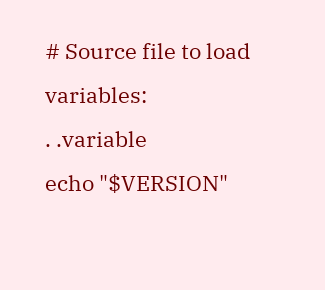# Source file to load variables:
. .variable
echo "$VERSION"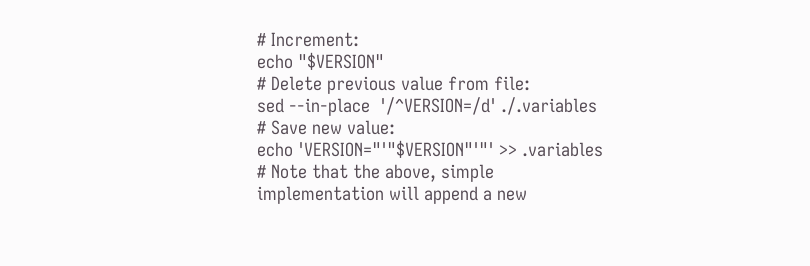# Increment:
echo "$VERSION"
# Delete previous value from file:
sed --in-place  '/^VERSION=/d' ./.variables
# Save new value:
echo 'VERSION="'"$VERSION"'"' >> .variables
# Note that the above, simple implementation will append a new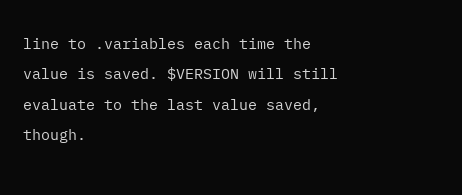line to .variables each time the value is saved. $VERSION will still evaluate to the last value saved, though.